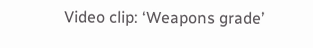Video clip: ‘Weapons grade’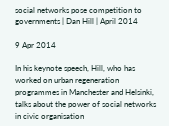social networks pose competition to governments | Dan Hill | April 2014

9 Apr 2014

In his keynote speech, Hill, who has worked on urban regeneration programmes in Manchester and Helsinki, talks about the power of social networks in civic organisation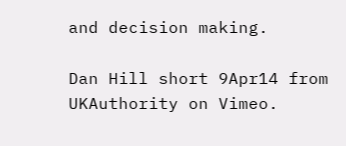and decision making.

Dan Hill short 9Apr14 from UKAuthority on Vimeo.